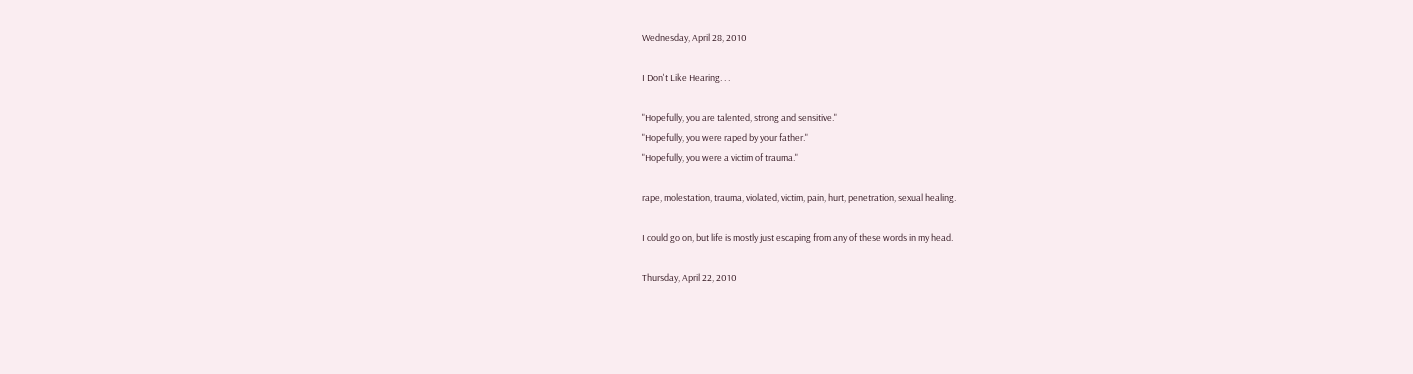Wednesday, April 28, 2010

I Don't Like Hearing. . .

"Hopefully, you are talented, strong and sensitive."
"Hopefully, you were raped by your father."
"Hopefully, you were a victim of trauma."

rape, molestation, trauma, violated, victim, pain, hurt, penetration, sexual healing.

I could go on, but life is mostly just escaping from any of these words in my head.

Thursday, April 22, 2010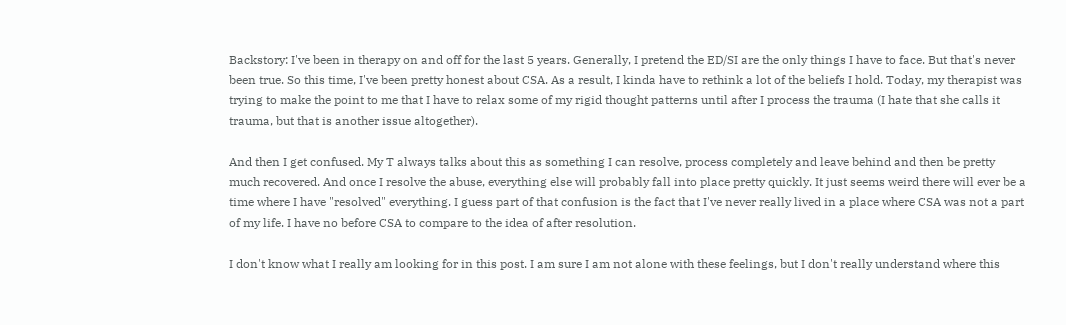Backstory: I've been in therapy on and off for the last 5 years. Generally, I pretend the ED/SI are the only things I have to face. But that's never been true. So this time, I've been pretty honest about CSA. As a result, I kinda have to rethink a lot of the beliefs I hold. Today, my therapist was trying to make the point to me that I have to relax some of my rigid thought patterns until after I process the trauma (I hate that she calls it trauma, but that is another issue altogether).

And then I get confused. My T always talks about this as something I can resolve, process completely and leave behind and then be pretty much recovered. And once I resolve the abuse, everything else will probably fall into place pretty quickly. It just seems weird there will ever be a time where I have "resolved" everything. I guess part of that confusion is the fact that I've never really lived in a place where CSA was not a part of my life. I have no before CSA to compare to the idea of after resolution.

I don't know what I really am looking for in this post. I am sure I am not alone with these feelings, but I don't really understand where this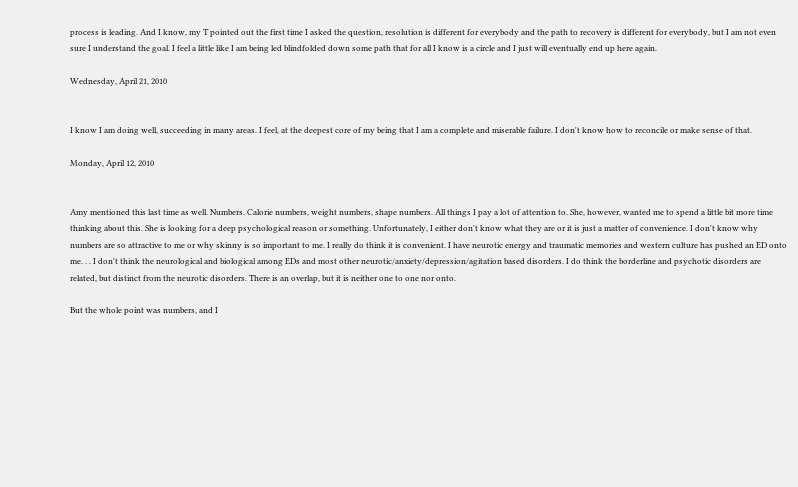process is leading. And I know, my T pointed out the first time I asked the question, resolution is different for everybody and the path to recovery is different for everybody, but I am not even sure I understand the goal. I feel a little like I am being led blindfolded down some path that for all I know is a circle and I just will eventually end up here again.

Wednesday, April 21, 2010


I know I am doing well, succeeding in many areas. I feel, at the deepest core of my being that I am a complete and miserable failure. I don't know how to reconcile or make sense of that.

Monday, April 12, 2010


Amy mentioned this last time as well. Numbers. Calorie numbers, weight numbers, shape numbers. All things I pay a lot of attention to. She, however, wanted me to spend a little bit more time thinking about this. She is looking for a deep psychological reason or something. Unfortunately, I either don't know what they are or it is just a matter of convenience. I don't know why numbers are so attractive to me or why skinny is so important to me. I really do think it is convenient. I have neurotic energy and traumatic memories and western culture has pushed an ED onto me. . . I don't think the neurological and biological among EDs and most other neurotic/anxiety/depression/agitation based disorders. I do think the borderline and psychotic disorders are related, but distinct from the neurotic disorders. There is an overlap, but it is neither one to one nor onto.

But the whole point was numbers, and I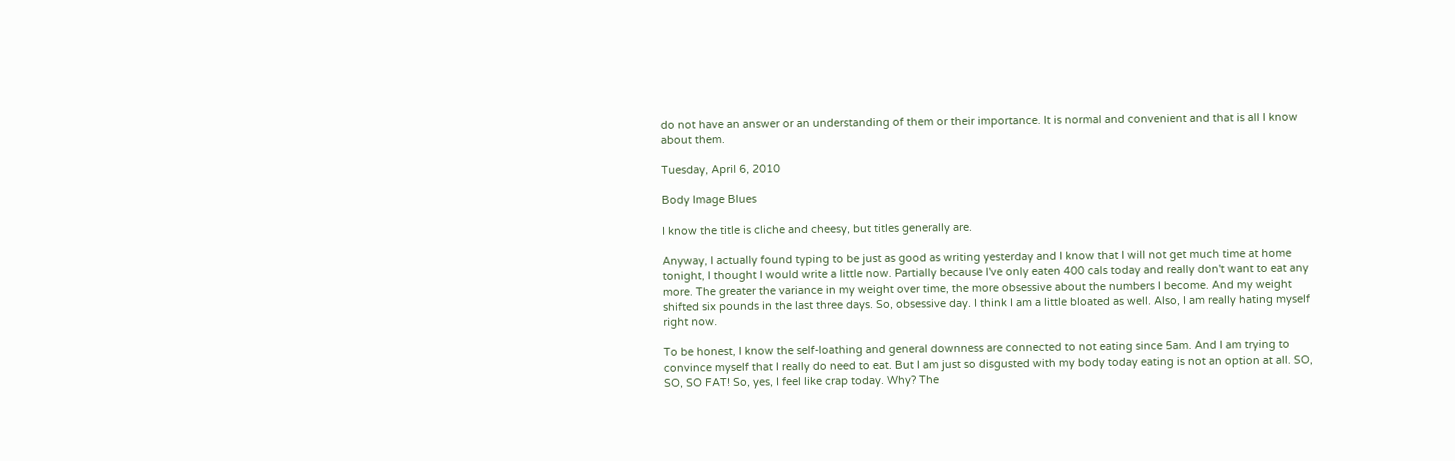do not have an answer or an understanding of them or their importance. It is normal and convenient and that is all I know about them.

Tuesday, April 6, 2010

Body Image Blues

I know the title is cliche and cheesy, but titles generally are.

Anyway, I actually found typing to be just as good as writing yesterday and I know that I will not get much time at home tonight, I thought I would write a little now. Partially because I've only eaten 400 cals today and really don't want to eat any more. The greater the variance in my weight over time, the more obsessive about the numbers I become. And my weight shifted six pounds in the last three days. So, obsessive day. I think I am a little bloated as well. Also, I am really hating myself right now.

To be honest, I know the self-loathing and general downness are connected to not eating since 5am. And I am trying to convince myself that I really do need to eat. But I am just so disgusted with my body today eating is not an option at all. SO, SO, SO FAT! So, yes, I feel like crap today. Why? The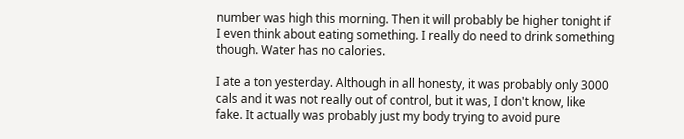number was high this morning. Then it will probably be higher tonight if I even think about eating something. I really do need to drink something though. Water has no calories.

I ate a ton yesterday. Although in all honesty, it was probably only 3000 cals and it was not really out of control, but it was, I don't know, like fake. It actually was probably just my body trying to avoid pure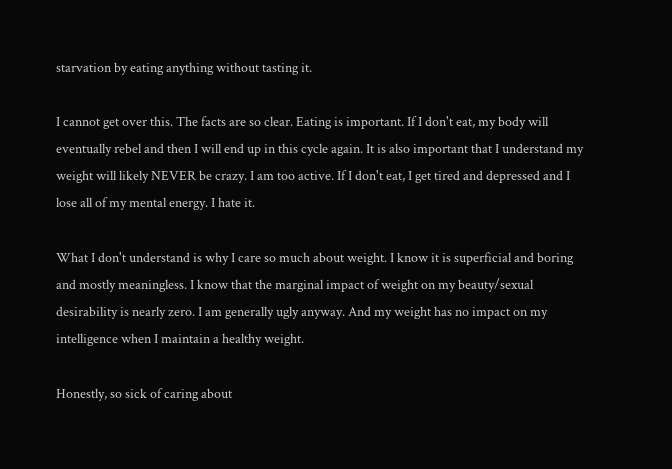starvation by eating anything without tasting it.

I cannot get over this. The facts are so clear. Eating is important. If I don't eat, my body will eventually rebel and then I will end up in this cycle again. It is also important that I understand my weight will likely NEVER be crazy. I am too active. If I don't eat, I get tired and depressed and I lose all of my mental energy. I hate it.

What I don't understand is why I care so much about weight. I know it is superficial and boring and mostly meaningless. I know that the marginal impact of weight on my beauty/sexual desirability is nearly zero. I am generally ugly anyway. And my weight has no impact on my intelligence when I maintain a healthy weight.

Honestly, so sick of caring about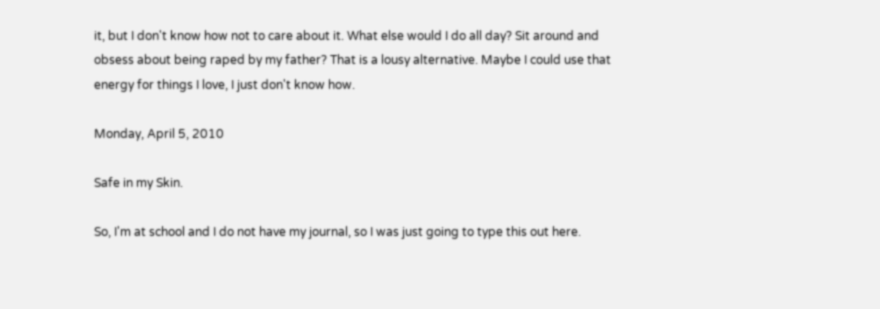it, but I don't know how not to care about it. What else would I do all day? Sit around and obsess about being raped by my father? That is a lousy alternative. Maybe I could use that energy for things I love, I just don't know how.

Monday, April 5, 2010

Safe in my Skin.

So, I'm at school and I do not have my journal, so I was just going to type this out here.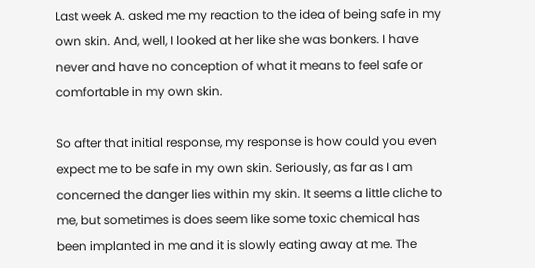Last week A. asked me my reaction to the idea of being safe in my own skin. And, well, I looked at her like she was bonkers. I have never and have no conception of what it means to feel safe or comfortable in my own skin.

So after that initial response, my response is how could you even expect me to be safe in my own skin. Seriously, as far as I am concerned the danger lies within my skin. It seems a little cliche to me, but sometimes is does seem like some toxic chemical has been implanted in me and it is slowly eating away at me. The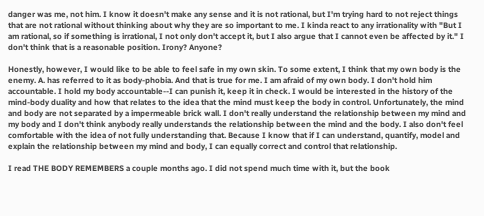danger was me, not him. I know it doesn't make any sense and it is not rational, but I'm trying hard to not reject things that are not rational without thinking about why they are so important to me. I kinda react to any irrationality with "But I am rational, so if something is irrational, I not only don't accept it, but I also argue that I cannot even be affected by it." I don't think that is a reasonable position. Irony? Anyone?

Honestly, however, I would like to be able to feel safe in my own skin. To some extent, I think that my own body is the enemy. A. has referred to it as body-phobia. And that is true for me. I am afraid of my own body. I don't hold him accountable. I hold my body accountable--I can punish it, keep it in check. I would be interested in the history of the mind-body duality and how that relates to the idea that the mind must keep the body in control. Unfortunately, the mind and body are not separated by a impermeable brick wall. I don't really understand the relationship between my mind and my body and I don't think anybody really understands the relationship between the mind and the body. I also don't feel comfortable with the idea of not fully understanding that. Because I know that if I can understand, quantify, model and explain the relationship between my mind and body, I can equally correct and control that relationship.

I read THE BODY REMEMBERS a couple months ago. I did not spend much time with it, but the book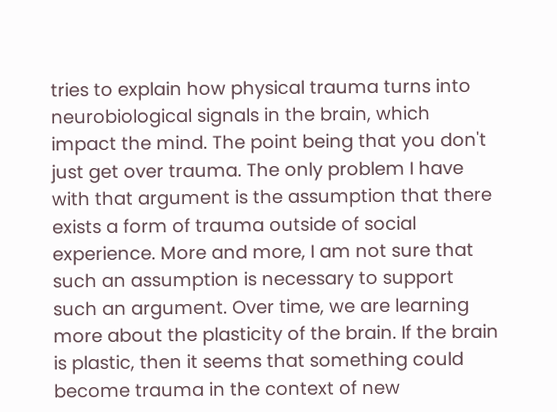tries to explain how physical trauma turns into neurobiological signals in the brain, which impact the mind. The point being that you don't just get over trauma. The only problem I have with that argument is the assumption that there exists a form of trauma outside of social experience. More and more, I am not sure that such an assumption is necessary to support such an argument. Over time, we are learning more about the plasticity of the brain. If the brain is plastic, then it seems that something could become trauma in the context of new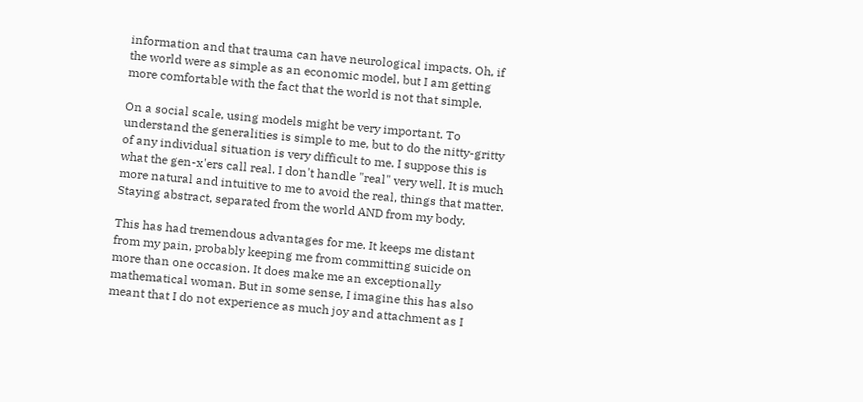information and that trauma can have neurological impacts. Oh, if the world were as simple as an economic model, but I am getting more comfortable with the fact that the world is not that simple.

On a social scale, using models might be very important. To understand the generalities is simple to me, but to do the nitty-gritty of any individual situation is very difficult to me. I suppose this is what the gen-x'ers call real. I don't handle "real" very well. It is much more natural and intuitive to me to avoid the real, things that matter. Staying abstract, separated from the world AND from my body.

This has had tremendous advantages for me. It keeps me distant from my pain, probably keeping me from committing suicide on more than one occasion. It does make me an exceptionally mathematical woman. But in some sense, I imagine this has also meant that I do not experience as much joy and attachment as I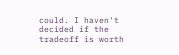could. I haven't decided if the tradeoff is worth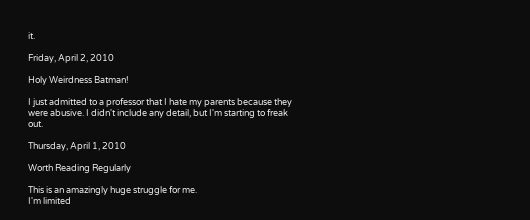it.

Friday, April 2, 2010

Holy Weirdness Batman!

I just admitted to a professor that I hate my parents because they were abusive. I didn't include any detail, but I'm starting to freak out.

Thursday, April 1, 2010

Worth Reading Regularly

This is an amazingly huge struggle for me.
I'm limited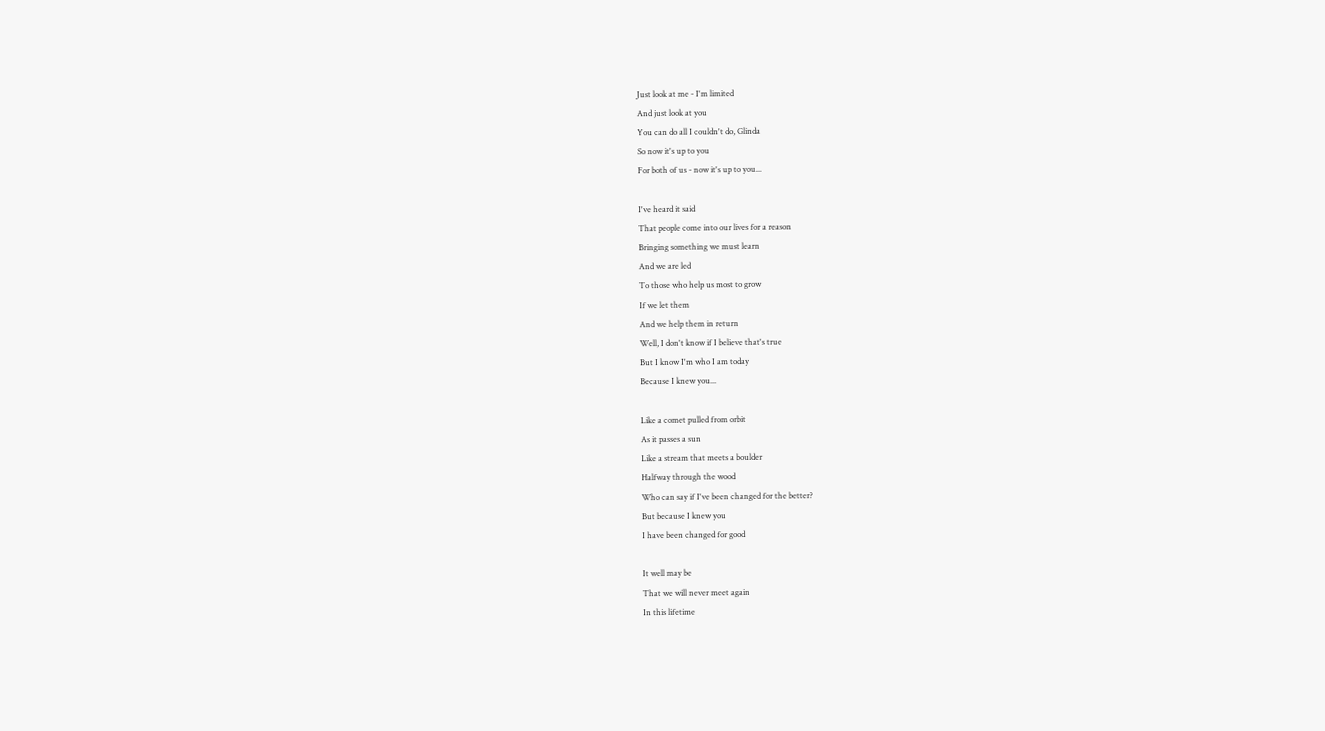Just look at me - I'm limited
And just look at you
You can do all I couldn't do, Glinda
So now it's up to you
For both of us - now it's up to you...

I've heard it said
That people come into our lives for a reason
Bringing something we must learn
And we are led
To those who help us most to grow
If we let them
And we help them in return
Well, I don't know if I believe that's true
But I know I'm who I am today
Because I knew you...

Like a comet pulled from orbit
As it passes a sun
Like a stream that meets a boulder
Halfway through the wood
Who can say if I've been changed for the better?
But because I knew you
I have been changed for good

It well may be
That we will never meet again
In this lifetime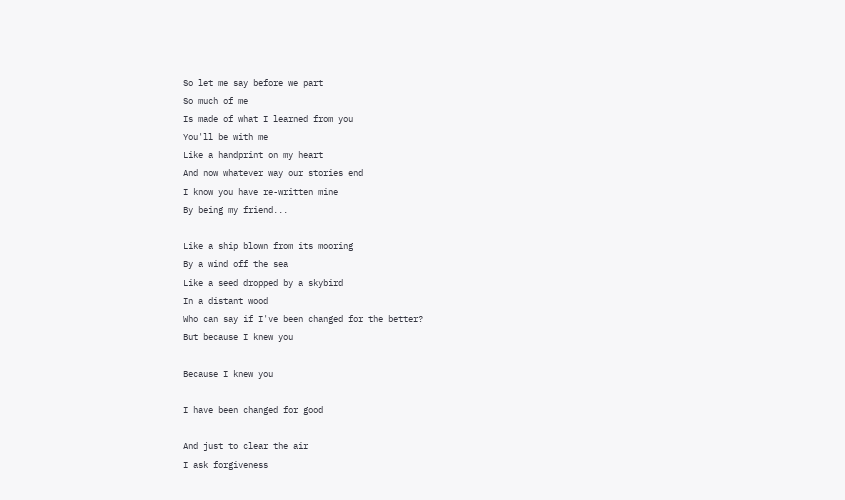So let me say before we part
So much of me
Is made of what I learned from you
You'll be with me
Like a handprint on my heart
And now whatever way our stories end
I know you have re-written mine
By being my friend...

Like a ship blown from its mooring
By a wind off the sea
Like a seed dropped by a skybird
In a distant wood
Who can say if I've been changed for the better?
But because I knew you

Because I knew you

I have been changed for good

And just to clear the air
I ask forgiveness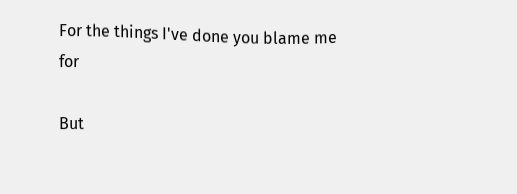For the things I've done you blame me for

But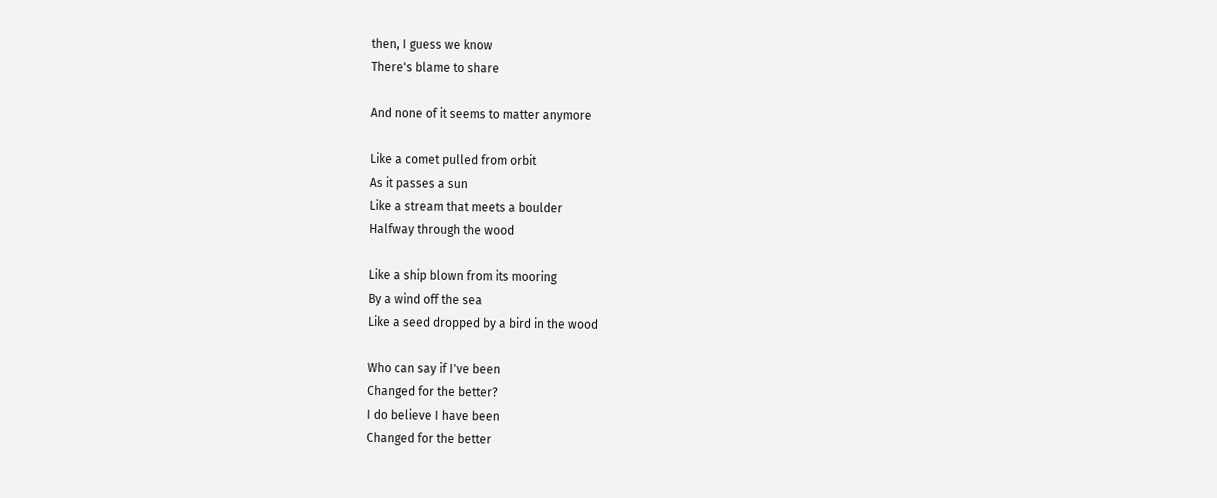then, I guess we know
There's blame to share

And none of it seems to matter anymore

Like a comet pulled from orbit
As it passes a sun
Like a stream that meets a boulder
Halfway through the wood

Like a ship blown from its mooring
By a wind off the sea
Like a seed dropped by a bird in the wood

Who can say if I've been
Changed for the better?
I do believe I have been
Changed for the better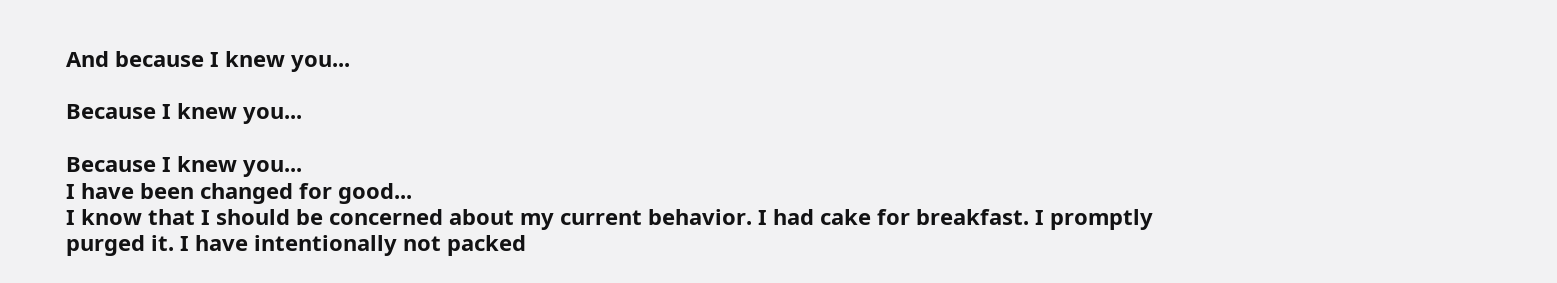And because I knew you...

Because I knew you...

Because I knew you...
I have been changed for good...
I know that I should be concerned about my current behavior. I had cake for breakfast. I promptly purged it. I have intentionally not packed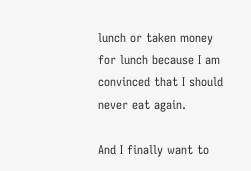lunch or taken money for lunch because I am convinced that I should never eat again.

And I finally want to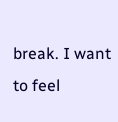break. I want to feel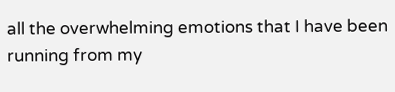all the overwhelming emotions that I have been running from my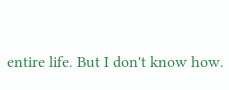entire life. But I don't know how.